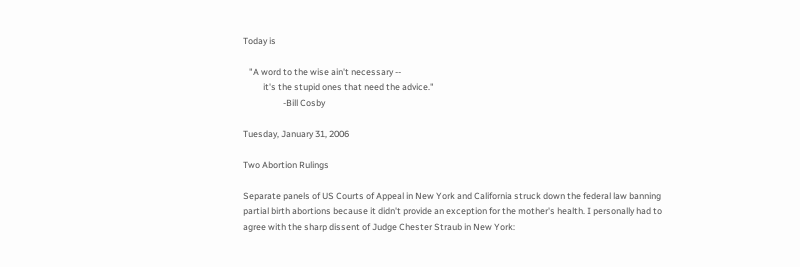Today is

   "A word to the wise ain't necessary --
          it's the stupid ones that need the advice."
                    -Bill Cosby

Tuesday, January 31, 2006

Two Abortion Rulings

Separate panels of US Courts of Appeal in New York and California struck down the federal law banning partial birth abortions because it didn't provide an exception for the mother's health. I personally had to agree with the sharp dissent of Judge Chester Straub in New York: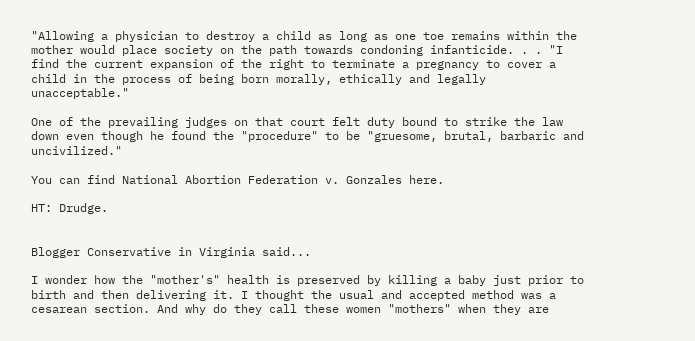"Allowing a physician to destroy a child as long as one toe remains within the mother would place society on the path towards condoning infanticide. . . "I find the current expansion of the right to terminate a pregnancy to cover a child in the process of being born morally, ethically and legally unacceptable."

One of the prevailing judges on that court felt duty bound to strike the law down even though he found the "procedure" to be "gruesome, brutal, barbaric and uncivilized."

You can find National Abortion Federation v. Gonzales here.

HT: Drudge.


Blogger Conservative in Virginia said...

I wonder how the "mother's" health is preserved by killing a baby just prior to birth and then delivering it. I thought the usual and accepted method was a cesarean section. And why do they call these women "mothers" when they are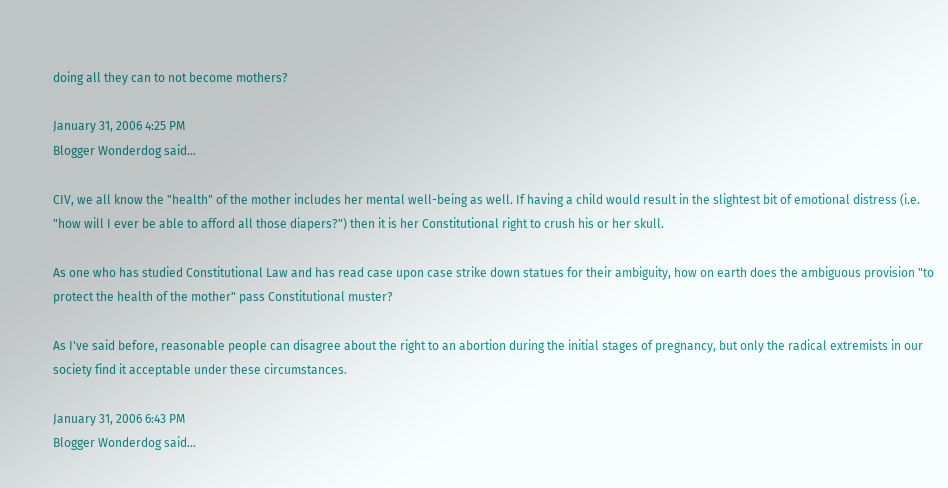doing all they can to not become mothers?

January 31, 2006 4:25 PM
Blogger Wonderdog said...

CIV, we all know the "health" of the mother includes her mental well-being as well. If having a child would result in the slightest bit of emotional distress (i.e. "how will I ever be able to afford all those diapers?") then it is her Constitutional right to crush his or her skull.

As one who has studied Constitutional Law and has read case upon case strike down statues for their ambiguity, how on earth does the ambiguous provision "to protect the health of the mother" pass Constitutional muster?

As I've said before, reasonable people can disagree about the right to an abortion during the initial stages of pregnancy, but only the radical extremists in our society find it acceptable under these circumstances.

January 31, 2006 6:43 PM
Blogger Wonderdog said...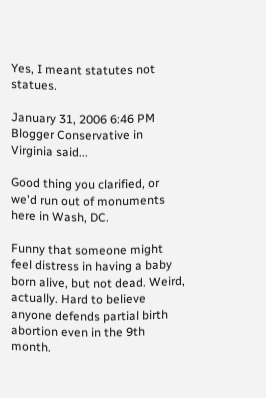Yes, I meant statutes not statues.

January 31, 2006 6:46 PM
Blogger Conservative in Virginia said...

Good thing you clarified, or we'd run out of monuments here in Wash, DC.

Funny that someone might feel distress in having a baby born alive, but not dead. Weird, actually. Hard to believe anyone defends partial birth abortion even in the 9th month.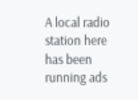A local radio station here has been running ads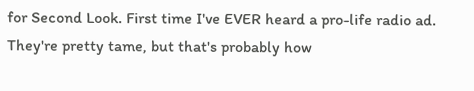for Second Look. First time I've EVER heard a pro-life radio ad. They're pretty tame, but that's probably how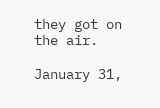they got on the air.

January 31,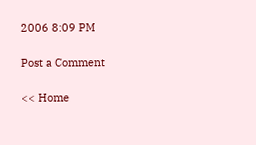2006 8:09 PM

Post a Comment

<< Home